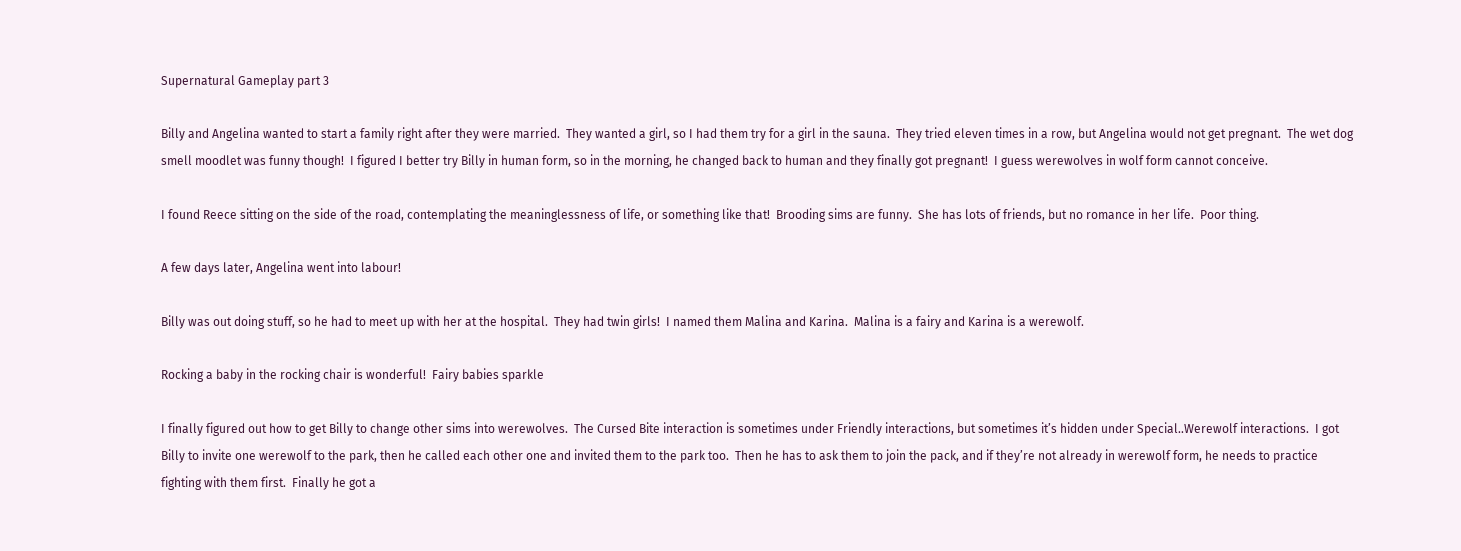Supernatural Gameplay part 3

Billy and Angelina wanted to start a family right after they were married.  They wanted a girl, so I had them try for a girl in the sauna.  They tried eleven times in a row, but Angelina would not get pregnant.  The wet dog smell moodlet was funny though!  I figured I better try Billy in human form, so in the morning, he changed back to human and they finally got pregnant!  I guess werewolves in wolf form cannot conceive.

I found Reece sitting on the side of the road, contemplating the meaninglessness of life, or something like that!  Brooding sims are funny.  She has lots of friends, but no romance in her life.  Poor thing.

A few days later, Angelina went into labour!

Billy was out doing stuff, so he had to meet up with her at the hospital.  They had twin girls!  I named them Malina and Karina.  Malina is a fairy and Karina is a werewolf.

Rocking a baby in the rocking chair is wonderful!  Fairy babies sparkle

I finally figured out how to get Billy to change other sims into werewolves.  The Cursed Bite interaction is sometimes under Friendly interactions, but sometimes it’s hidden under Special..Werewolf interactions.  I got Billy to invite one werewolf to the park, then he called each other one and invited them to the park too.  Then he has to ask them to join the pack, and if they’re not already in werewolf form, he needs to practice fighting with them first.  Finally he got a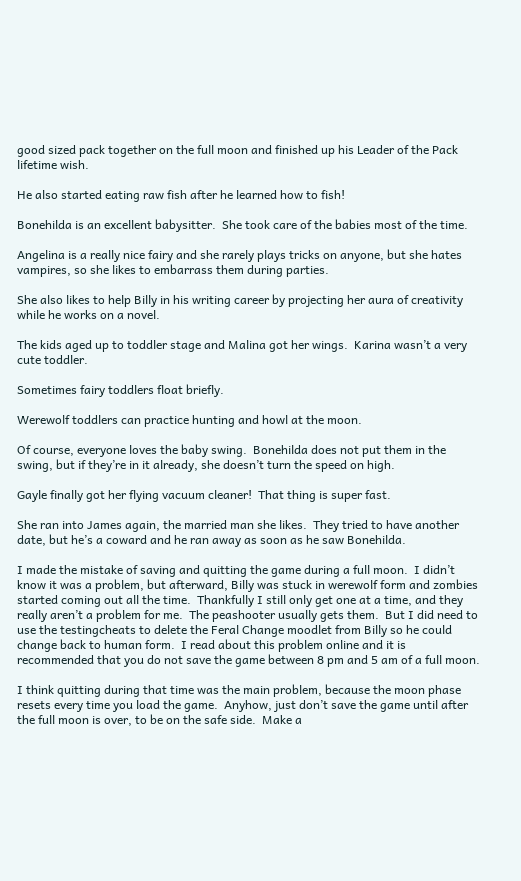good sized pack together on the full moon and finished up his Leader of the Pack lifetime wish.

He also started eating raw fish after he learned how to fish!

Bonehilda is an excellent babysitter.  She took care of the babies most of the time.

Angelina is a really nice fairy and she rarely plays tricks on anyone, but she hates vampires, so she likes to embarrass them during parties.

She also likes to help Billy in his writing career by projecting her aura of creativity while he works on a novel.

The kids aged up to toddler stage and Malina got her wings.  Karina wasn’t a very cute toddler.

Sometimes fairy toddlers float briefly.

Werewolf toddlers can practice hunting and howl at the moon.

Of course, everyone loves the baby swing.  Bonehilda does not put them in the swing, but if they’re in it already, she doesn’t turn the speed on high.

Gayle finally got her flying vacuum cleaner!  That thing is super fast.

She ran into James again, the married man she likes.  They tried to have another date, but he’s a coward and he ran away as soon as he saw Bonehilda.

I made the mistake of saving and quitting the game during a full moon.  I didn’t know it was a problem, but afterward, Billy was stuck in werewolf form and zombies started coming out all the time.  Thankfully I still only get one at a time, and they really aren’t a problem for me.  The peashooter usually gets them.  But I did need to use the testingcheats to delete the Feral Change moodlet from Billy so he could change back to human form.  I read about this problem online and it is recommended that you do not save the game between 8 pm and 5 am of a full moon.

I think quitting during that time was the main problem, because the moon phase resets every time you load the game.  Anyhow, just don’t save the game until after the full moon is over, to be on the safe side.  Make a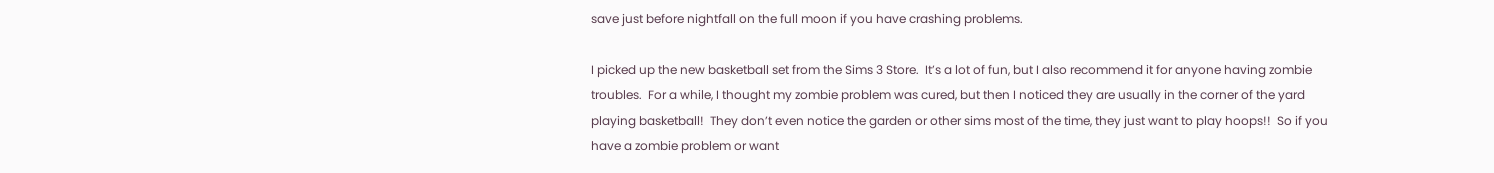save just before nightfall on the full moon if you have crashing problems.

I picked up the new basketball set from the Sims 3 Store.  It’s a lot of fun, but I also recommend it for anyone having zombie troubles.  For a while, I thought my zombie problem was cured, but then I noticed they are usually in the corner of the yard playing basketball!  They don’t even notice the garden or other sims most of the time, they just want to play hoops!!  So if you have a zombie problem or want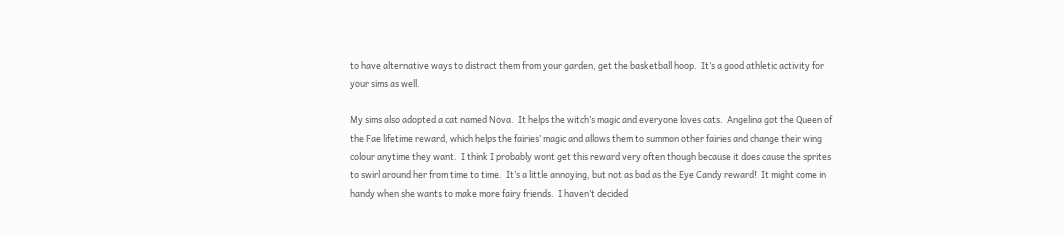to have alternative ways to distract them from your garden, get the basketball hoop.  It’s a good athletic activity for your sims as well.

My sims also adopted a cat named Nova.  It helps the witch’s magic and everyone loves cats.  Angelina got the Queen of the Fae lifetime reward, which helps the fairies’ magic and allows them to summon other fairies and change their wing colour anytime they want.  I think I probably wont get this reward very often though because it does cause the sprites to swirl around her from time to time.  It’s a little annoying, but not as bad as the Eye Candy reward!  It might come in handy when she wants to make more fairy friends.  I haven’t decided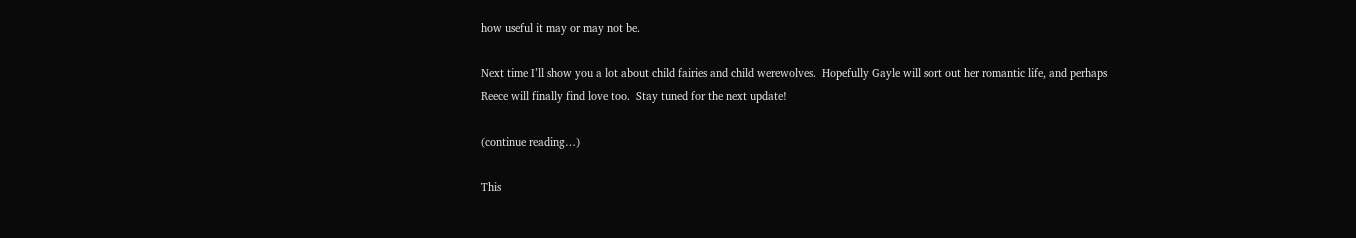how useful it may or may not be.

Next time I’ll show you a lot about child fairies and child werewolves.  Hopefully Gayle will sort out her romantic life, and perhaps Reece will finally find love too.  Stay tuned for the next update!

(continue reading…)

This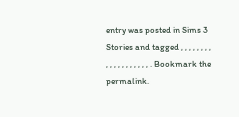entry was posted in Sims 3 Stories and tagged , , , , , , , , , , , , , , , , , , , . Bookmark the permalink.